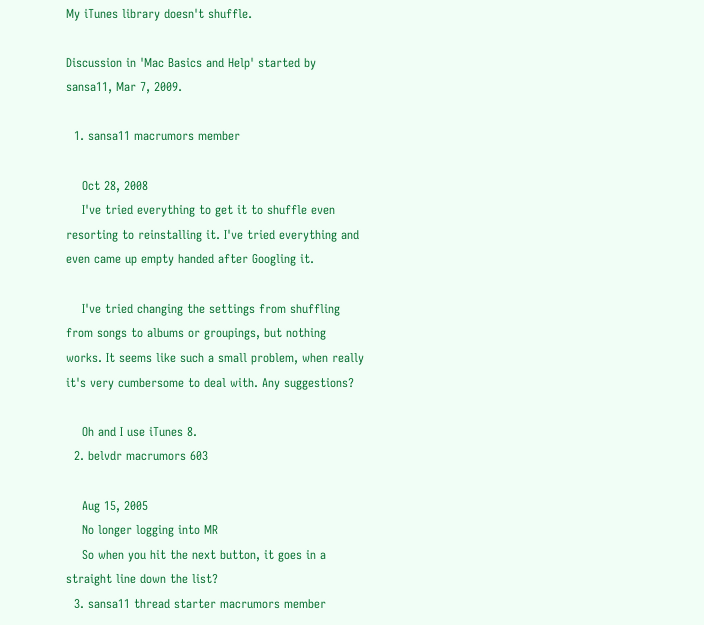My iTunes library doesn't shuffle.

Discussion in 'Mac Basics and Help' started by sansa11, Mar 7, 2009.

  1. sansa11 macrumors member

    Oct 28, 2008
    I've tried everything to get it to shuffle even resorting to reinstalling it. I've tried everything and even came up empty handed after Googling it.

    I've tried changing the settings from shuffling from songs to albums or groupings, but nothing works. It seems like such a small problem, when really it's very cumbersome to deal with. Any suggestions?

    Oh and I use iTunes 8.
  2. belvdr macrumors 603

    Aug 15, 2005
    No longer logging into MR
    So when you hit the next button, it goes in a straight line down the list?
  3. sansa11 thread starter macrumors member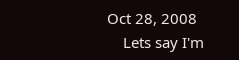Oct 28, 2008
    Lets say I'm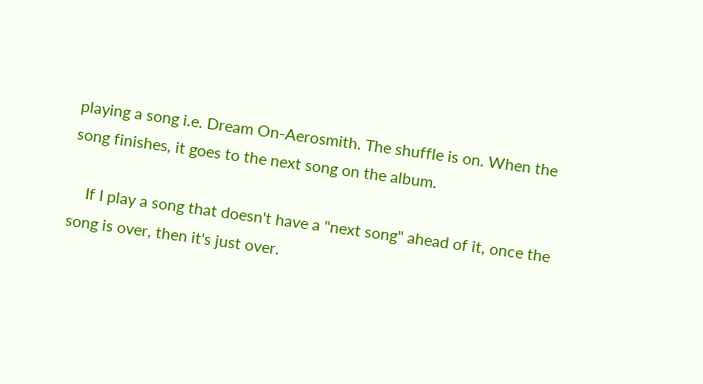playing a song i.e. Dream On-Aerosmith. The shuffle is on. When the song finishes, it goes to the next song on the album.

    If I play a song that doesn't have a "next song" ahead of it, once the song is over, then it's just over.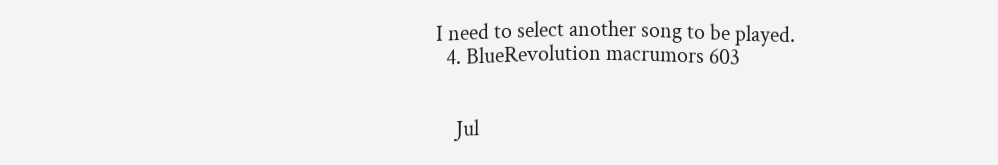I need to select another song to be played.
  4. BlueRevolution macrumors 603


    Jul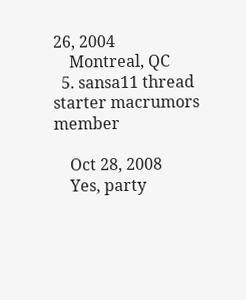26, 2004
    Montreal, QC
  5. sansa11 thread starter macrumors member

    Oct 28, 2008
    Yes, party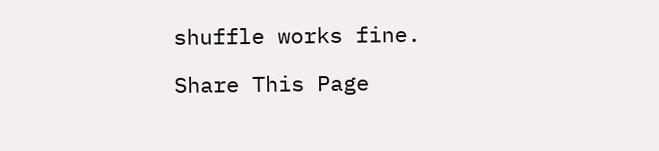shuffle works fine.

Share This Page